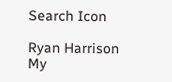Search Icon

Ryan Harrison My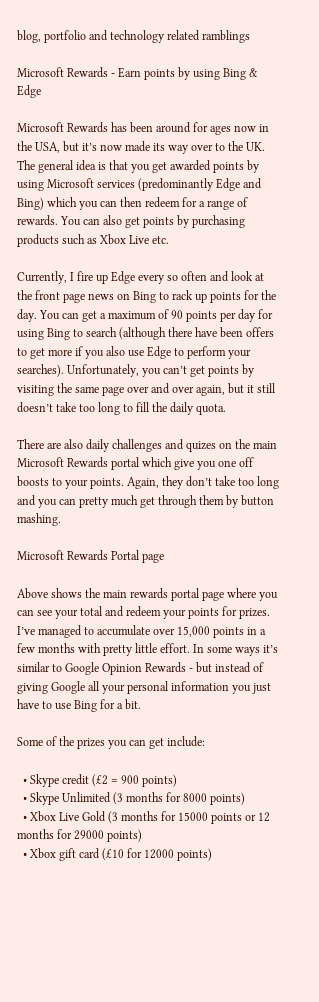blog, portfolio and technology related ramblings

Microsoft Rewards - Earn points by using Bing & Edge

Microsoft Rewards has been around for ages now in the USA, but it’s now made its way over to the UK. The general idea is that you get awarded points by using Microsoft services (predominantly Edge and Bing) which you can then redeem for a range of rewards. You can also get points by purchasing products such as Xbox Live etc.

Currently, I fire up Edge every so often and look at the front page news on Bing to rack up points for the day. You can get a maximum of 90 points per day for using Bing to search (although there have been offers to get more if you also use Edge to perform your searches). Unfortunately, you can’t get points by visiting the same page over and over again, but it still doesn’t take too long to fill the daily quota.

There are also daily challenges and quizes on the main Microsoft Rewards portal which give you one off boosts to your points. Again, they don’t take too long and you can pretty much get through them by button mashing.

Microsoft Rewards Portal page

Above shows the main rewards portal page where you can see your total and redeem your points for prizes. I’ve managed to accumulate over 15,000 points in a few months with pretty little effort. In some ways it’s similar to Google Opinion Rewards - but instead of giving Google all your personal information you just have to use Bing for a bit.

Some of the prizes you can get include:

  • Skype credit (£2 = 900 points)
  • Skype Unlimited (3 months for 8000 points)
  • Xbox Live Gold (3 months for 15000 points or 12 months for 29000 points)
  • Xbox gift card (£10 for 12000 points)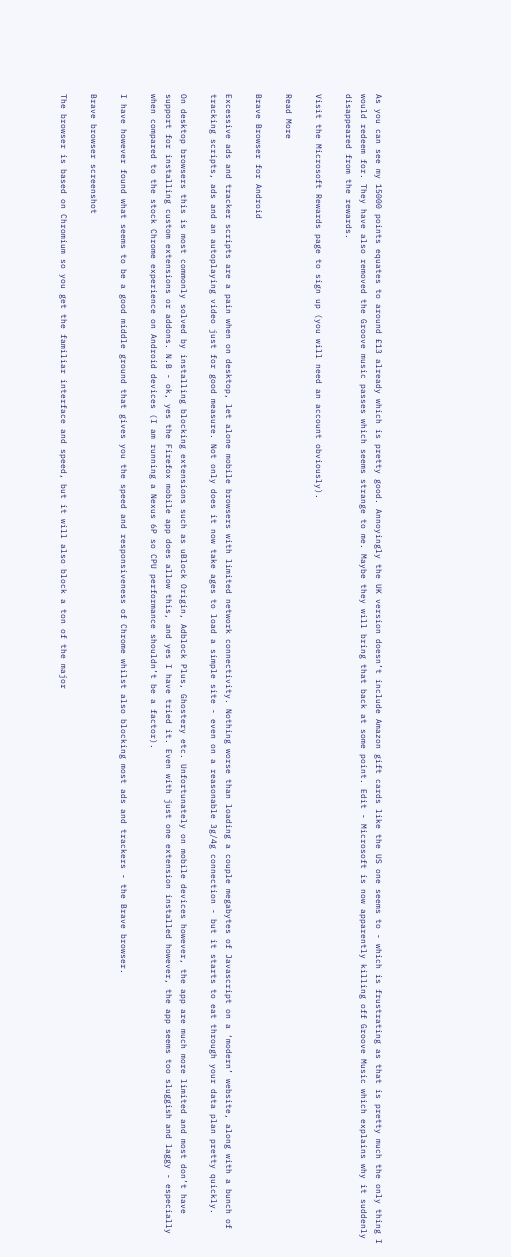As you can see my 15000 points equates to around £13 already which is pretty good. Annoyingly the UK version doesn’t include Amazon gift cards like the US one seems to - which is frustrating as that is pretty much the only thing I would redeem for. They have also removed the Groove music passes which seems strange to me. Maybe they will bring that back at some point. Edit - Microsoft is now apparently killing off Groove Music which explains why it suddenly disappeared from the rewards.

Visit the Microsoft Rewards page to sign up (you will need an account obviously).

Read More

Brave Browser for Android

Excessive ads and tracker scripts are a pain when on desktop, let alone mobile browsers with limited network connectivity. Nothing worse than loading a couple megabytes of Javascript on a ‘modern’ website, along with a bunch of tracking scripts, ads and an autoplaying video just for good measure. Not only does it now take ages to load a simple site - even on a reasonable 3g/4g connection - but it starts to eat through your data plan pretty quickly.

On desktop browsers this is most commonly solved by installing blocking extensions such as uBlock Origin, Adblock Plus, Ghostery etc. Unfortunately on mobile devices however, the app are much more limited and most don’t have support for installing custom extensions or addons. N.B - ok, yes the Firefox mobile app does allow this, and yes I have tried it. Even with just one extension installed however, the app seems too sluggish and laggy - especially when compared to the stock Chrome experience on Android devices (I am running a Nexus 6P so CPU performance shouldn’t be a factor).

I have however found what seems to be a good middle ground that gives you the speed and responsiveness of Chrome whilst also blocking most ads and trackers - the Brave browser.

Brave browser screenshot

The browser is based on Chromium so you get the familiar interface and speed, but it will also block a ton of the major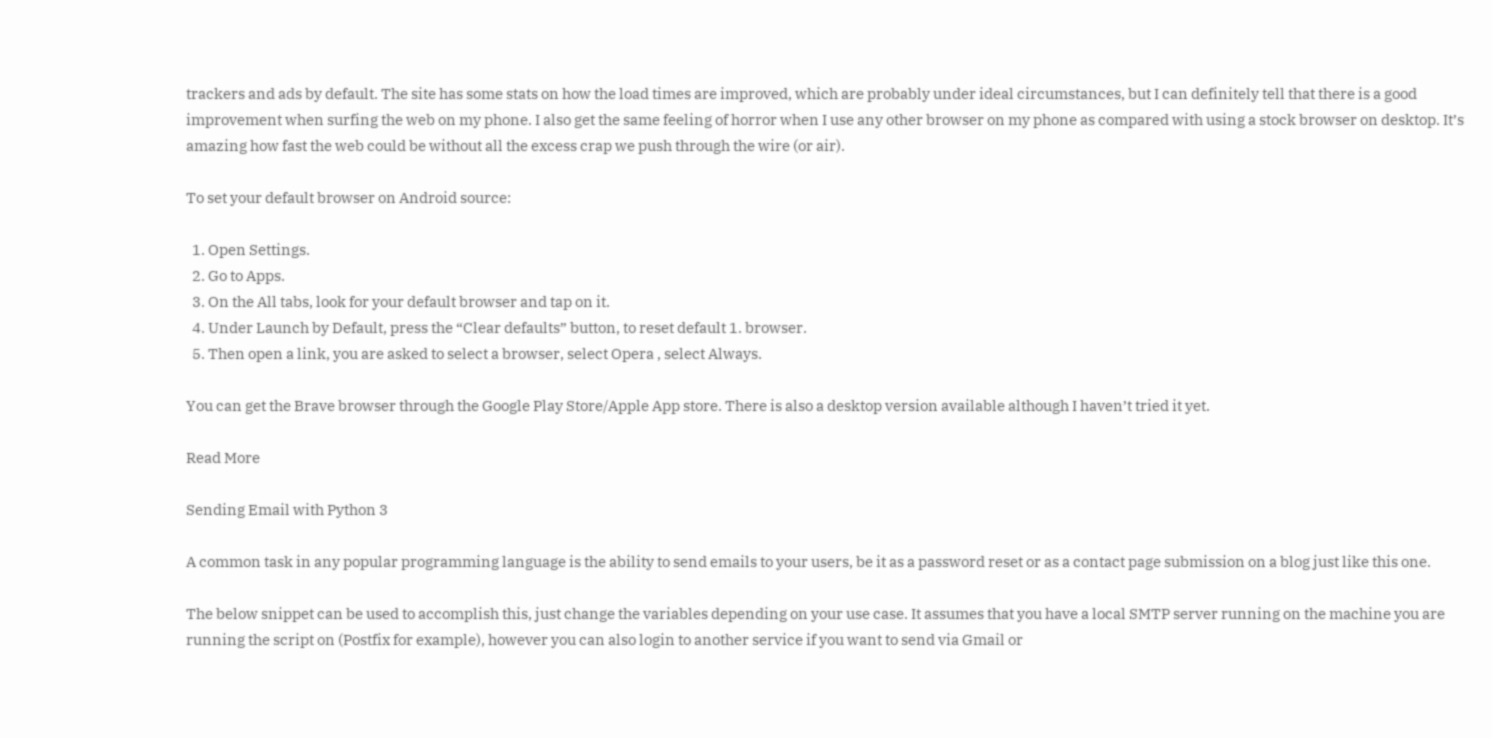trackers and ads by default. The site has some stats on how the load times are improved, which are probably under ideal circumstances, but I can definitely tell that there is a good improvement when surfing the web on my phone. I also get the same feeling of horror when I use any other browser on my phone as compared with using a stock browser on desktop. It’s amazing how fast the web could be without all the excess crap we push through the wire (or air).

To set your default browser on Android source:

  1. Open Settings.
  2. Go to Apps.
  3. On the All tabs, look for your default browser and tap on it.
  4. Under Launch by Default, press the “Clear defaults” button, to reset default 1. browser.
  5. Then open a link, you are asked to select a browser, select Opera , select Always.

You can get the Brave browser through the Google Play Store/Apple App store. There is also a desktop version available although I haven’t tried it yet.

Read More

Sending Email with Python 3

A common task in any popular programming language is the ability to send emails to your users, be it as a password reset or as a contact page submission on a blog just like this one.

The below snippet can be used to accomplish this, just change the variables depending on your use case. It assumes that you have a local SMTP server running on the machine you are running the script on (Postfix for example), however you can also login to another service if you want to send via Gmail or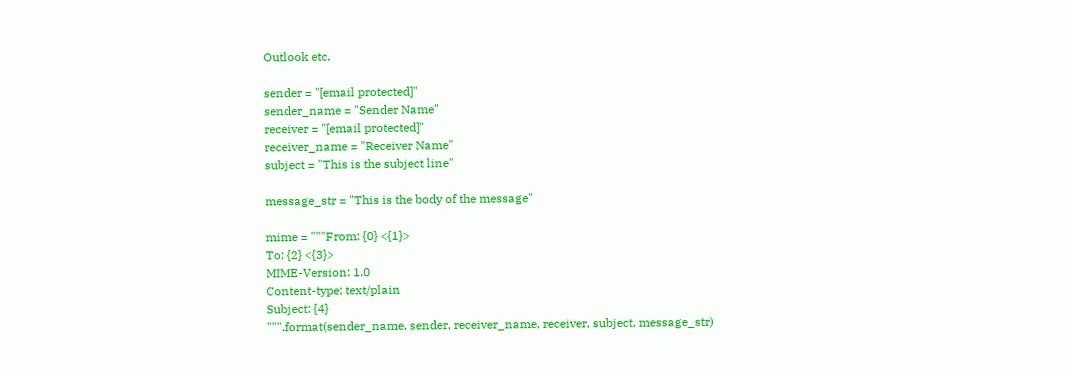Outlook etc.

sender = "[email protected]"
sender_name = "Sender Name"
receiver = "[email protected]"
receiver_name = "Receiver Name"
subject = "This is the subject line"

message_str = "This is the body of the message"

mime = """From: {0} <{1}>
To: {2} <{3}>
MIME-Version: 1.0
Content-type: text/plain
Subject: {4}
""".format(sender_name, sender, receiver_name, receiver, subject, message_str)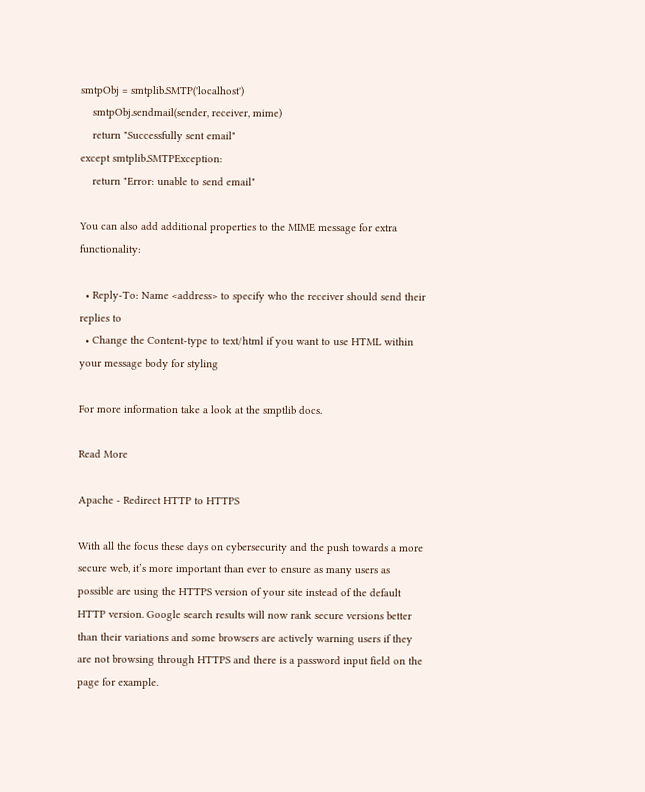smtpObj = smtplib.SMTP('localhost')
    smtpObj.sendmail(sender, receiver, mime)
    return "Successfully sent email"
except smtplib.SMTPException:
    return "Error: unable to send email"

You can also add additional properties to the MIME message for extra functionality:

  • Reply-To: Name <address> to specify who the receiver should send their replies to
  • Change the Content-type to text/html if you want to use HTML within your message body for styling

For more information take a look at the smptlib docs.

Read More

Apache - Redirect HTTP to HTTPS

With all the focus these days on cybersecurity and the push towards a more secure web, it’s more important than ever to ensure as many users as possible are using the HTTPS version of your site instead of the default HTTP version. Google search results will now rank secure versions better than their variations and some browsers are actively warning users if they are not browsing through HTTPS and there is a password input field on the page for example.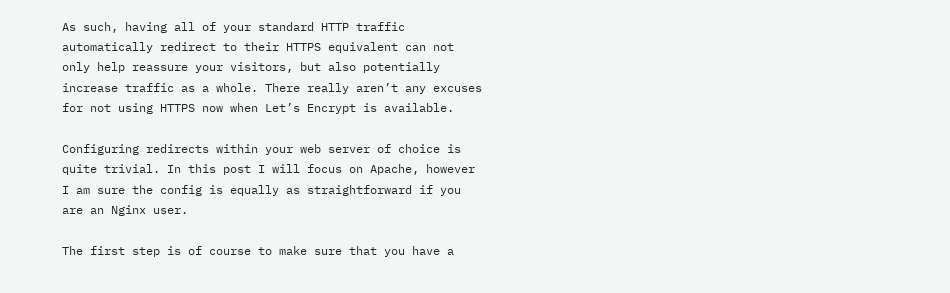As such, having all of your standard HTTP traffic automatically redirect to their HTTPS equivalent can not only help reassure your visitors, but also potentially increase traffic as a whole. There really aren’t any excuses for not using HTTPS now when Let’s Encrypt is available.

Configuring redirects within your web server of choice is quite trivial. In this post I will focus on Apache, however I am sure the config is equally as straightforward if you are an Nginx user.

The first step is of course to make sure that you have a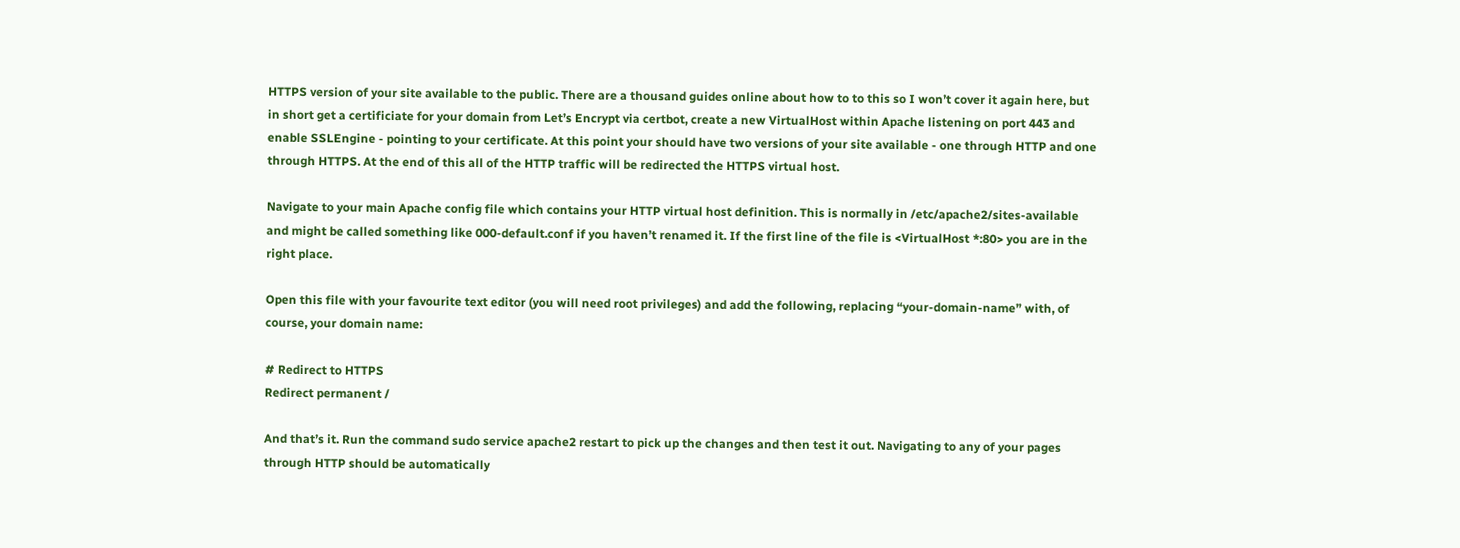HTTPS version of your site available to the public. There are a thousand guides online about how to to this so I won’t cover it again here, but in short get a certificiate for your domain from Let’s Encrypt via certbot, create a new VirtualHost within Apache listening on port 443 and enable SSLEngine - pointing to your certificate. At this point your should have two versions of your site available - one through HTTP and one through HTTPS. At the end of this all of the HTTP traffic will be redirected the HTTPS virtual host.

Navigate to your main Apache config file which contains your HTTP virtual host definition. This is normally in /etc/apache2/sites-available and might be called something like 000-default.conf if you haven’t renamed it. If the first line of the file is <VirtualHost *:80> you are in the right place.

Open this file with your favourite text editor (you will need root privileges) and add the following, replacing “your-domain-name” with, of course, your domain name:

# Redirect to HTTPS
Redirect permanent /

And that’s it. Run the command sudo service apache2 restart to pick up the changes and then test it out. Navigating to any of your pages through HTTP should be automatically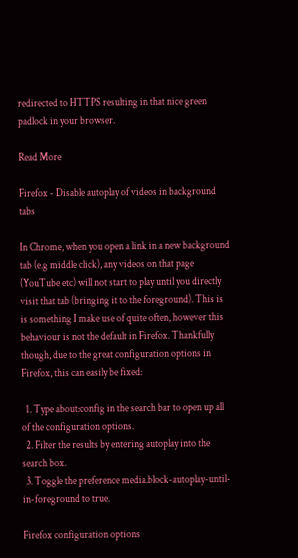redirected to HTTPS resulting in that nice green padlock in your browser.

Read More

Firefox - Disable autoplay of videos in background tabs

In Chrome, when you open a link in a new background tab (e.g middle click), any videos on that page (YouTube etc) will not start to play until you directly visit that tab (bringing it to the foreground). This is is something I make use of quite often, however this behaviour is not the default in Firefox. Thankfully though, due to the great configuration options in Firefox, this can easily be fixed:

  1. Type about:config in the search bar to open up all of the configuration options.
  2. Filter the results by entering autoplay into the search box.
  3. Toggle the preference media.block-autoplay-until-in-foreground to true.

Firefox configuration options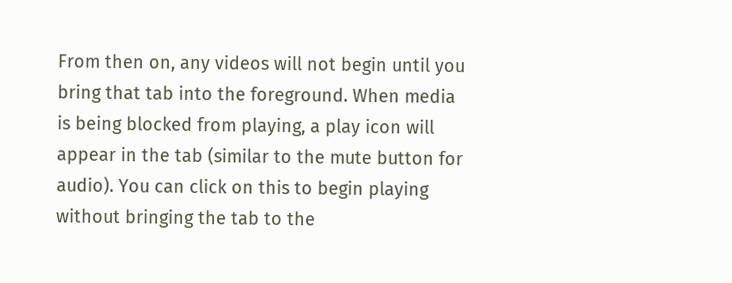From then on, any videos will not begin until you bring that tab into the foreground. When media is being blocked from playing, a play icon will appear in the tab (similar to the mute button for audio). You can click on this to begin playing without bringing the tab to the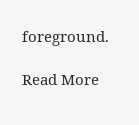foreground.

Read More